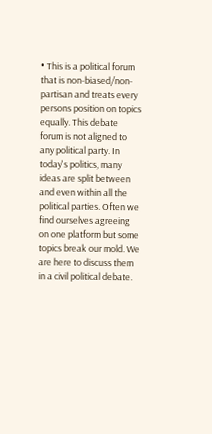• This is a political forum that is non-biased/non-partisan and treats every persons position on topics equally. This debate forum is not aligned to any political party. In today's politics, many ideas are split between and even within all the political parties. Often we find ourselves agreeing on one platform but some topics break our mold. We are here to discuss them in a civil political debate.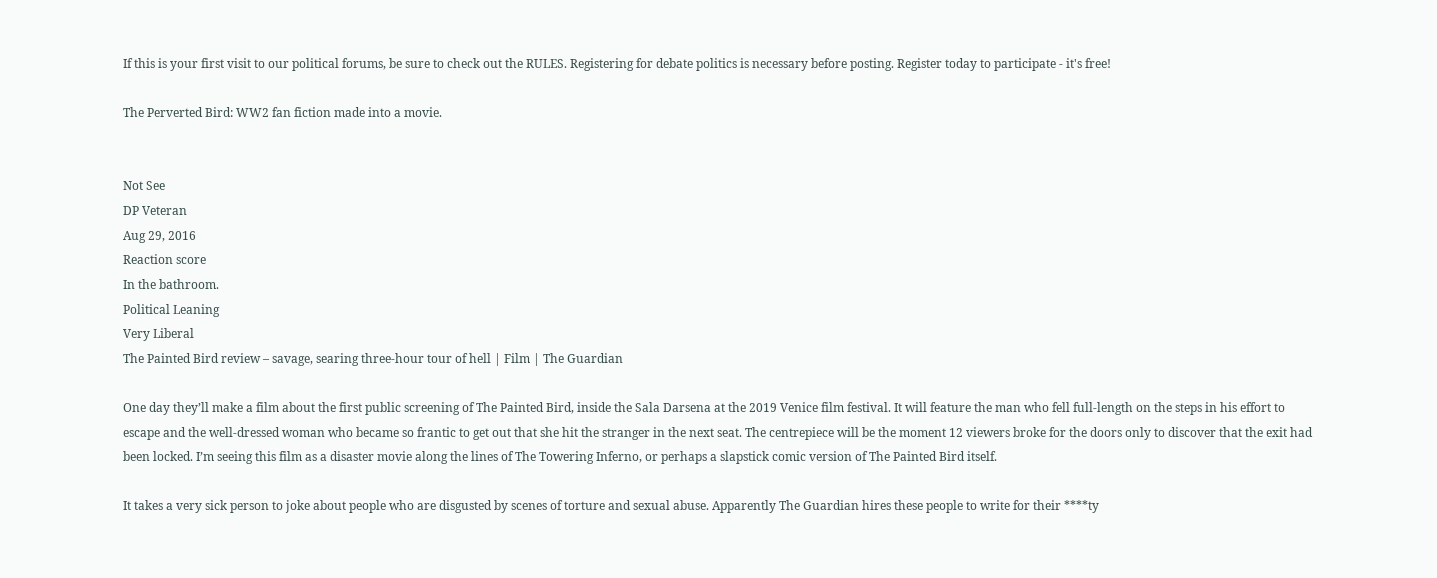If this is your first visit to our political forums, be sure to check out the RULES. Registering for debate politics is necessary before posting. Register today to participate - it's free!

The Perverted Bird: WW2 fan fiction made into a movie.


Not See
DP Veteran
Aug 29, 2016
Reaction score
In the bathroom.
Political Leaning
Very Liberal
The Painted Bird review – savage, searing three-hour tour of hell | Film | The Guardian

One day they’ll make a film about the first public screening of The Painted Bird, inside the Sala Darsena at the 2019 Venice film festival. It will feature the man who fell full-length on the steps in his effort to escape and the well-dressed woman who became so frantic to get out that she hit the stranger in the next seat. The centrepiece will be the moment 12 viewers broke for the doors only to discover that the exit had been locked. I’m seeing this film as a disaster movie along the lines of The Towering Inferno, or perhaps a slapstick comic version of The Painted Bird itself.

It takes a very sick person to joke about people who are disgusted by scenes of torture and sexual abuse. Apparently The Guardian hires these people to write for their ****ty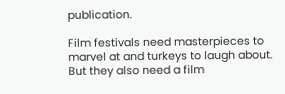publication.

Film festivals need masterpieces to marvel at and turkeys to laugh about. But they also need a film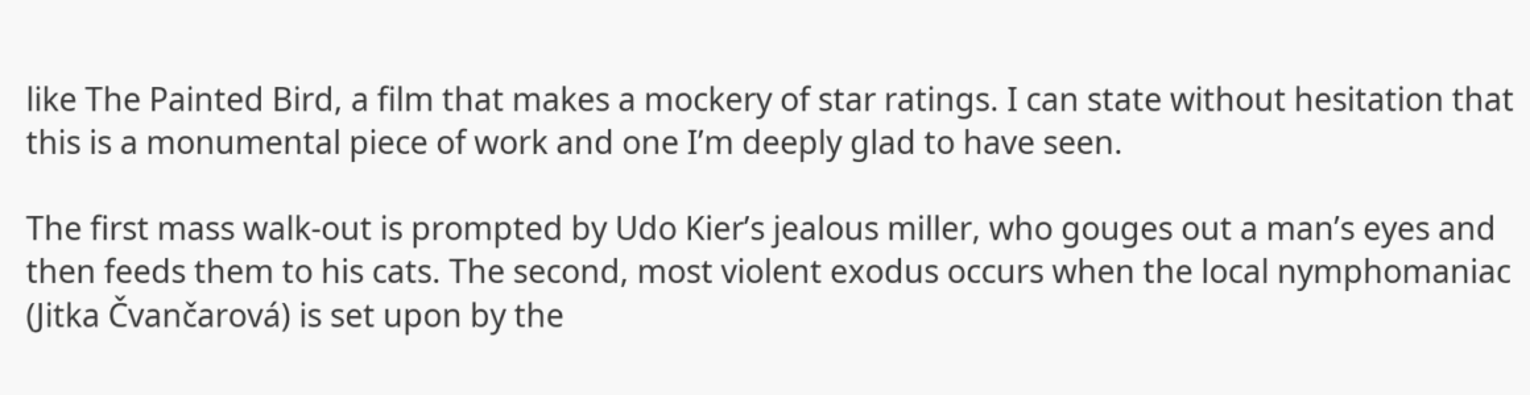like The Painted Bird, a film that makes a mockery of star ratings. I can state without hesitation that this is a monumental piece of work and one I’m deeply glad to have seen.

The first mass walk-out is prompted by Udo Kier’s jealous miller, who gouges out a man’s eyes and then feeds them to his cats. The second, most violent exodus occurs when the local nymphomaniac (Jitka Čvančarová) is set upon by the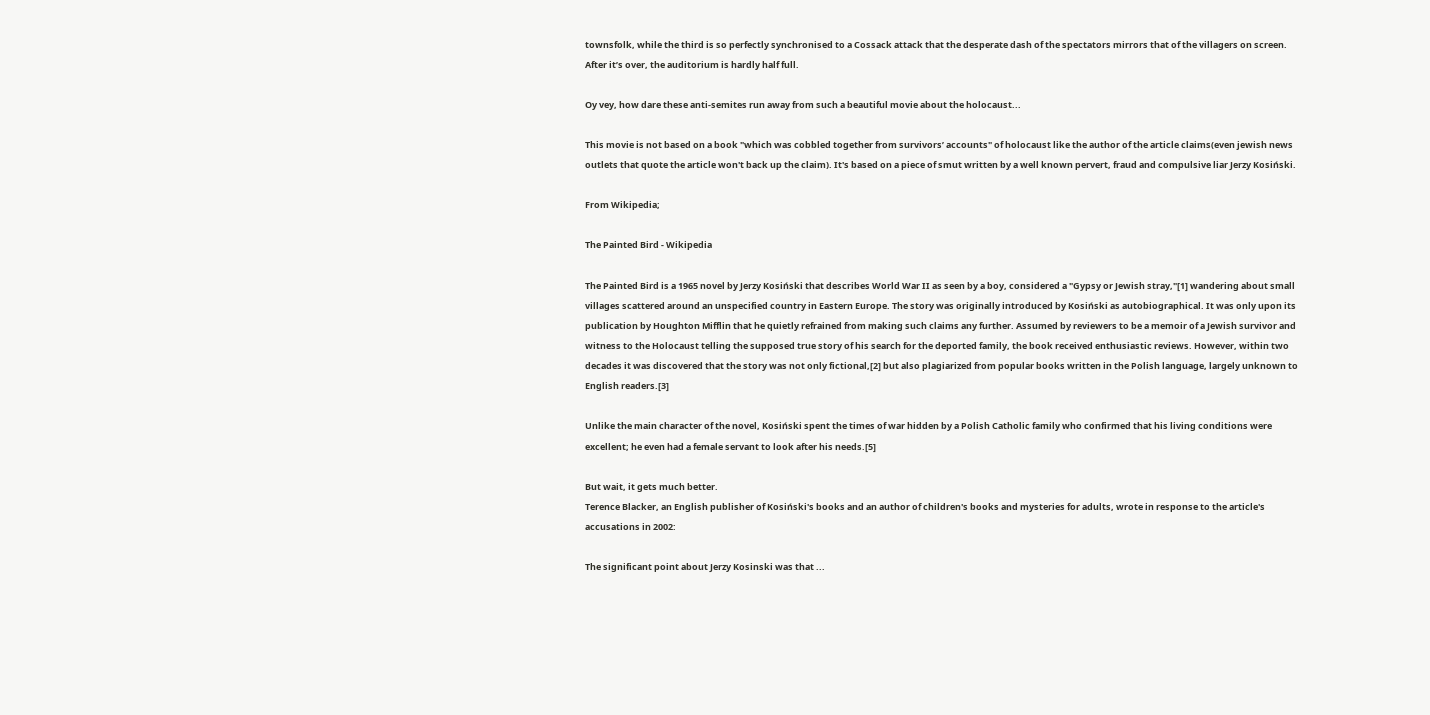townsfolk, while the third is so perfectly synchronised to a Cossack attack that the desperate dash of the spectators mirrors that of the villagers on screen. After it’s over, the auditorium is hardly half full.

Oy vey, how dare these anti-semites run away from such a beautiful movie about the holocaust...

This movie is not based on a book "which was cobbled together from survivors’ accounts" of holocaust like the author of the article claims(even jewish news outlets that quote the article won't back up the claim). It's based on a piece of smut written by a well known pervert, fraud and compulsive liar Jerzy Kosiński.

From Wikipedia;

The Painted Bird - Wikipedia

The Painted Bird is a 1965 novel by Jerzy Kosiński that describes World War II as seen by a boy, considered a "Gypsy or Jewish stray,"[1] wandering about small villages scattered around an unspecified country in Eastern Europe. The story was originally introduced by Kosiński as autobiographical. It was only upon its publication by Houghton Mifflin that he quietly refrained from making such claims any further. Assumed by reviewers to be a memoir of a Jewish survivor and witness to the Holocaust telling the supposed true story of his search for the deported family, the book received enthusiastic reviews. However, within two decades it was discovered that the story was not only fictional,[2] but also plagiarized from popular books written in the Polish language, largely unknown to English readers.[3]

Unlike the main character of the novel, Kosiński spent the times of war hidden by a Polish Catholic family who confirmed that his living conditions were excellent; he even had a female servant to look after his needs.[5]

But wait, it gets much better.
Terence Blacker, an English publisher of Kosiński's books and an author of children's books and mysteries for adults, wrote in response to the article's accusations in 2002:

The significant point about Jerzy Kosinski was that ...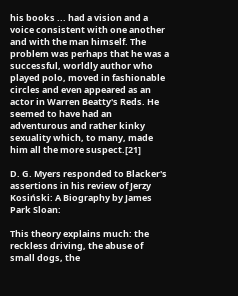his books ... had a vision and a voice consistent with one another and with the man himself. The problem was perhaps that he was a successful, worldly author who played polo, moved in fashionable circles and even appeared as an actor in Warren Beatty's Reds. He seemed to have had an adventurous and rather kinky sexuality which, to many, made him all the more suspect.[21]

D. G. Myers responded to Blacker's assertions in his review of Jerzy Kosiński: A Biography by James Park Sloan:

This theory explains much: the reckless driving, the abuse of small dogs, the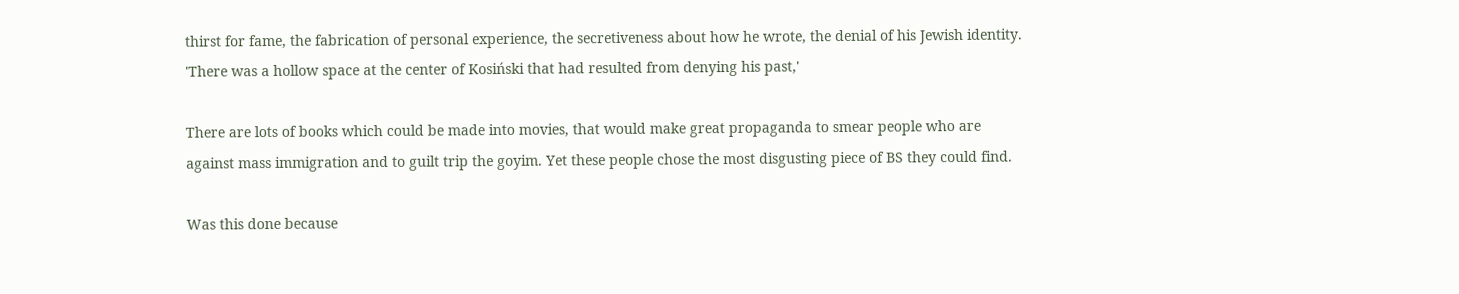thirst for fame, the fabrication of personal experience, the secretiveness about how he wrote, the denial of his Jewish identity. 'There was a hollow space at the center of Kosiński that had resulted from denying his past,'

There are lots of books which could be made into movies, that would make great propaganda to smear people who are against mass immigration and to guilt trip the goyim. Yet these people chose the most disgusting piece of BS they could find.

Was this done because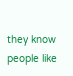they know people like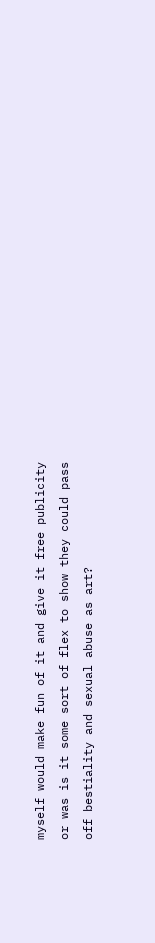myself would make fun of it and give it free publicity or was is it some sort of flex to show they could pass off bestiality and sexual abuse as art?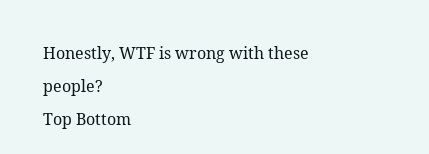Honestly, WTF is wrong with these people?
Top Bottom